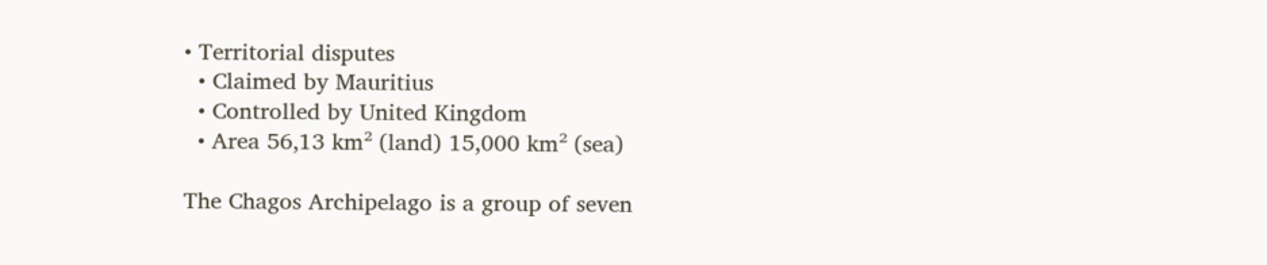• Territorial disputes
  • Claimed by Mauritius
  • Controlled by United Kingdom
  • Area 56,13 km² (land) 15,000 km² (sea)

The Chagos Archipelago is a group of seven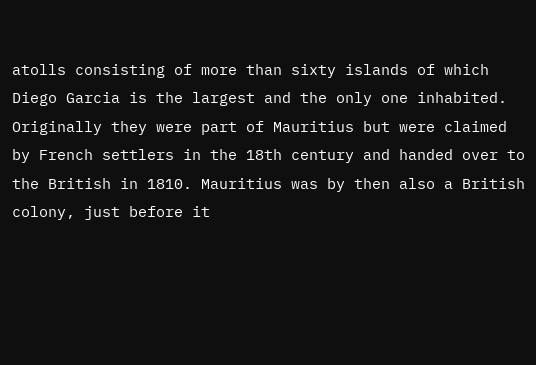atolls consisting of more than sixty islands of which Diego Garcia is the largest and the only one inhabited. Originally they were part of Mauritius but were claimed by French settlers in the 18th century and handed over to the British in 1810. Mauritius was by then also a British colony, just before it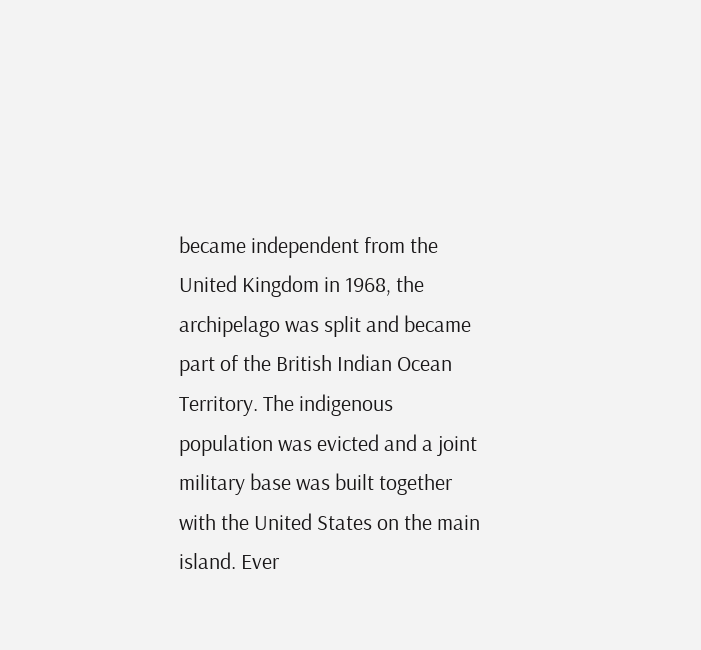became independent from the United Kingdom in 1968, the archipelago was split and became part of the British Indian Ocean Territory. The indigenous population was evicted and a joint military base was built together with the United States on the main island. Ever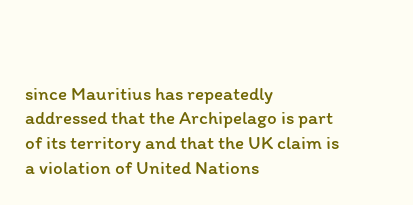since Mauritius has repeatedly addressed that the Archipelago is part of its territory and that the UK claim is a violation of United Nations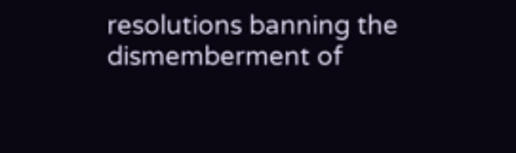resolutions banning the dismemberment of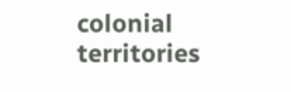colonial territories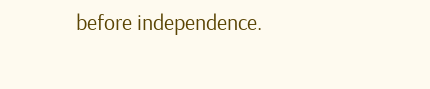before independence.